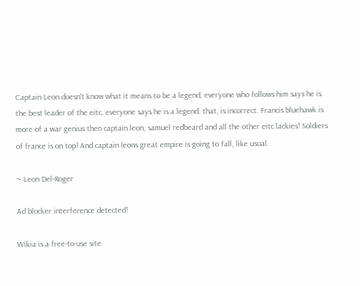Captain Leon doesn't know what it means to be a legend, everyone who follows him says he is the best leader of the eitc, everyone says he is a legend. that, is incorrect. Francis bluehawk is more of a war genius then captain leon, samuel redbeard and all the other eitc lackies! Soldiers of france is on top! And captain leons great empire is going to fall, like usual.

~ Leon Del-Roger

Ad blocker interference detected!

Wikia is a free-to-use site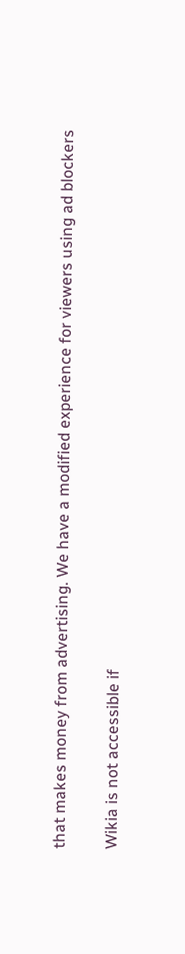that makes money from advertising. We have a modified experience for viewers using ad blockers

Wikia is not accessible if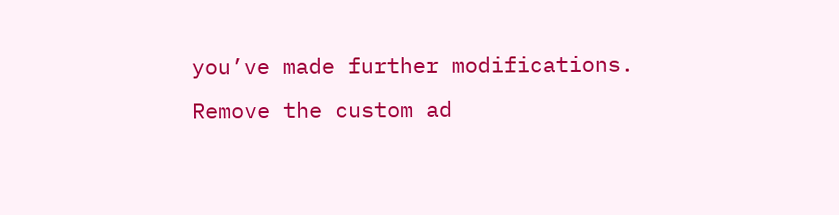you’ve made further modifications. Remove the custom ad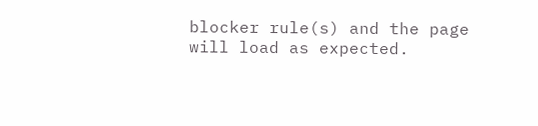blocker rule(s) and the page will load as expected.